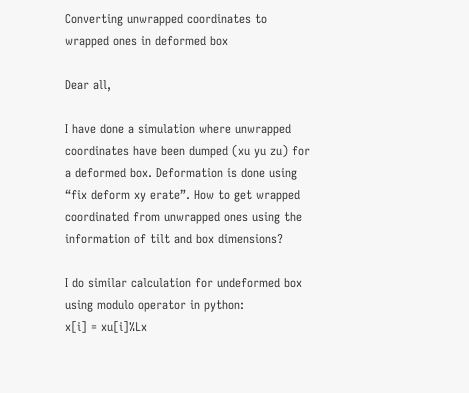Converting unwrapped coordinates to wrapped ones in deformed box

Dear all,

I have done a simulation where unwrapped coordinates have been dumped (xu yu zu) for a deformed box. Deformation is done using “fix deform xy erate”. How to get wrapped coordinated from unwrapped ones using the information of tilt and box dimensions?

I do similar calculation for undeformed box using modulo operator in python:
x[i] = xu[i]%Lx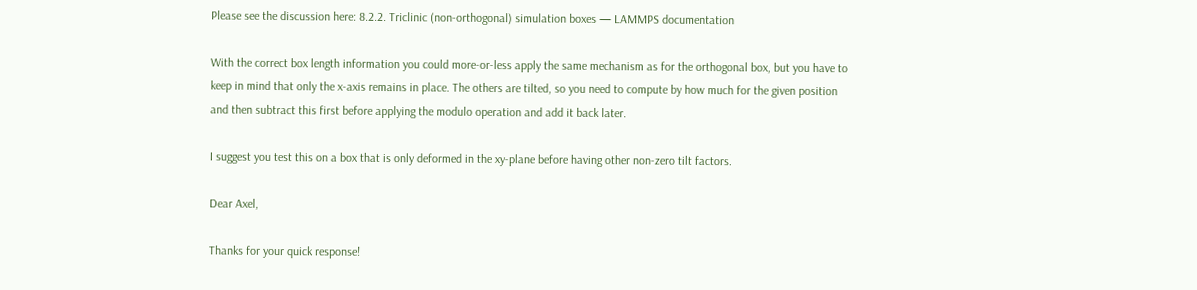Please see the discussion here: 8.2.2. Triclinic (non-orthogonal) simulation boxes — LAMMPS documentation

With the correct box length information you could more-or-less apply the same mechanism as for the orthogonal box, but you have to keep in mind that only the x-axis remains in place. The others are tilted, so you need to compute by how much for the given position and then subtract this first before applying the modulo operation and add it back later.

I suggest you test this on a box that is only deformed in the xy-plane before having other non-zero tilt factors.

Dear Axel,

Thanks for your quick response!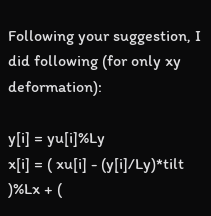Following your suggestion, I did following (for only xy deformation):

y[i] = yu[i]%Ly
x[i] = ( xu[i] - (y[i]/Ly)*tilt )%Lx + (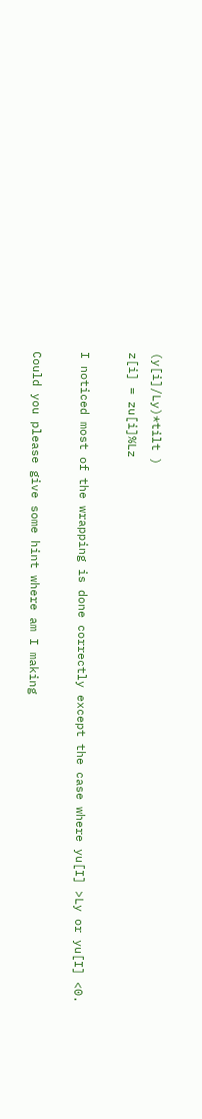(y[i]/Ly)*tilt )
z[i] = zu[i]%Lz

I noticed most of the wrapping is done correctly except the case where yu[I] >Ly or yu[I] <0.

Could you please give some hint where am I making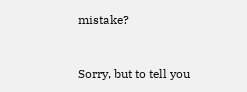mistake?


Sorry, but to tell you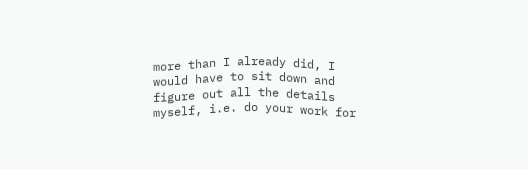more than I already did, I would have to sit down and figure out all the details myself, i.e. do your work for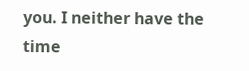you. I neither have the time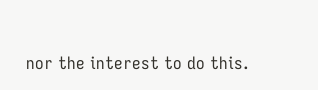nor the interest to do this.